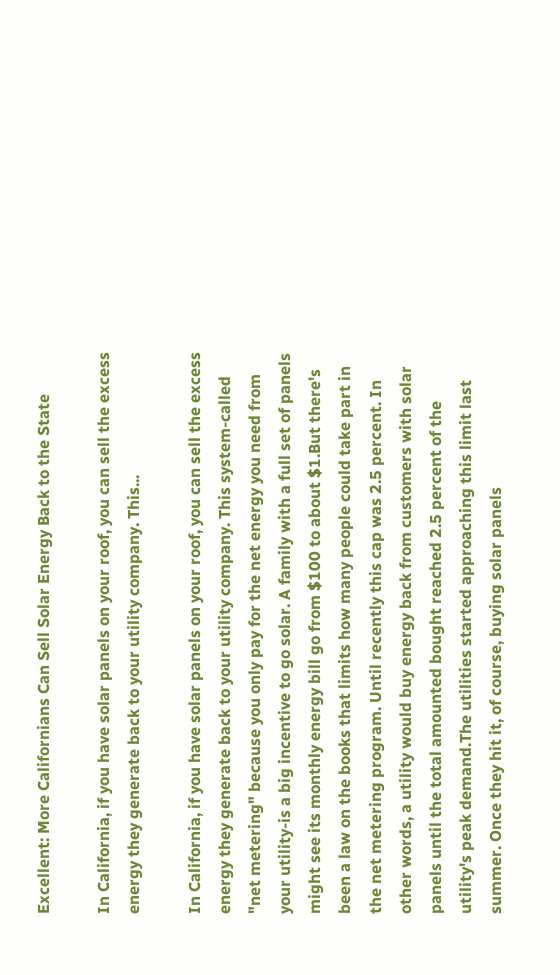Excellent: More Californians Can Sell Solar Energy Back to the State

In California, if you have solar panels on your roof, you can sell the excess energy they generate back to your utility company. This...

In California, if you have solar panels on your roof, you can sell the excess energy they generate back to your utility company. This system-called "net metering" because you only pay for the net energy you need from your utility-is a big incentive to go solar. A family with a full set of panels might see its monthly energy bill go from $100 to about $1.But there's been a law on the books that limits how many people could take part in the net metering program. Until recently this cap was 2.5 percent. In other words, a utility would buy energy back from customers with solar panels until the total amounted bought reached 2.5 percent of the utility's peak demand.The utilities started approaching this limit last summer. Once they hit it, of course, buying solar panels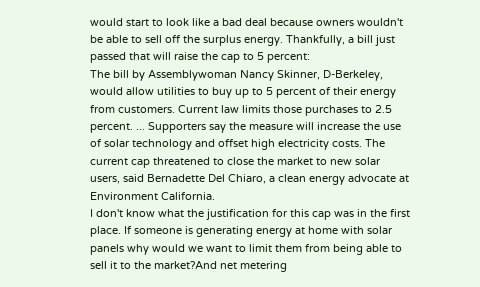would start to look like a bad deal because owners wouldn't be able to sell off the surplus energy. Thankfully, a bill just passed that will raise the cap to 5 percent:
The bill by Assemblywoman Nancy Skinner, D-Berkeley, would allow utilities to buy up to 5 percent of their energy from customers. Current law limits those purchases to 2.5 percent. ... Supporters say the measure will increase the use of solar technology and offset high electricity costs. The current cap threatened to close the market to new solar users, said Bernadette Del Chiaro, a clean energy advocate at Environment California.
I don't know what the justification for this cap was in the first place. If someone is generating energy at home with solar panels why would we want to limit them from being able to sell it to the market?And net metering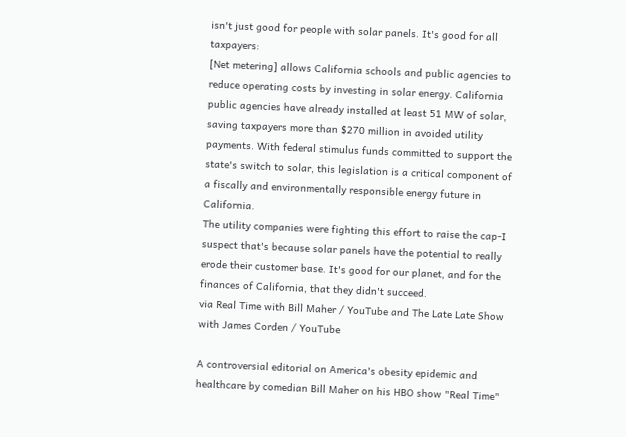isn't just good for people with solar panels. It's good for all taxpayers:
[Net metering] allows California schools and public agencies to reduce operating costs by investing in solar energy. California public agencies have already installed at least 51 MW of solar, saving taxpayers more than $270 million in avoided utility payments. With federal stimulus funds committed to support the state's switch to solar, this legislation is a critical component of a fiscally and environmentally responsible energy future in California.
The utility companies were fighting this effort to raise the cap-I suspect that's because solar panels have the potential to really erode their customer base. It's good for our planet, and for the finances of California, that they didn't succeed.
via Real Time with Bill Maher / YouTube and The Late Late Show with James Corden / YouTube

A controversial editorial on America's obesity epidemic and healthcare by comedian Bill Maher on his HBO show "Real Time"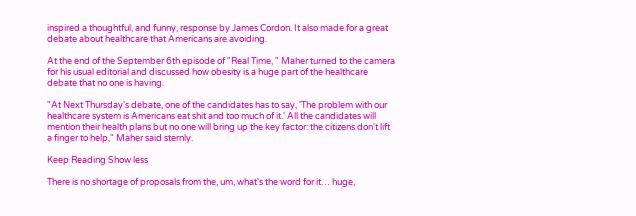inspired a thoughtful, and funny, response by James Cordon. It also made for a great debate about healthcare that Americans are avoiding.

At the end of the September 6th episode of "Real Time, " Maher turned to the camera for his usual editorial and discussed how obesity is a huge part of the healthcare debate that no one is having.

"At Next Thursday's debate, one of the candidates has to say, 'The problem with our healthcare system is Americans eat shit and too much of it.' All the candidates will mention their health plans but no one will bring up the key factor: the citizens don't lift a finger to help," Maher said sternly.

Keep Reading Show less

There is no shortage of proposals from the, um, what's the word for it… huge,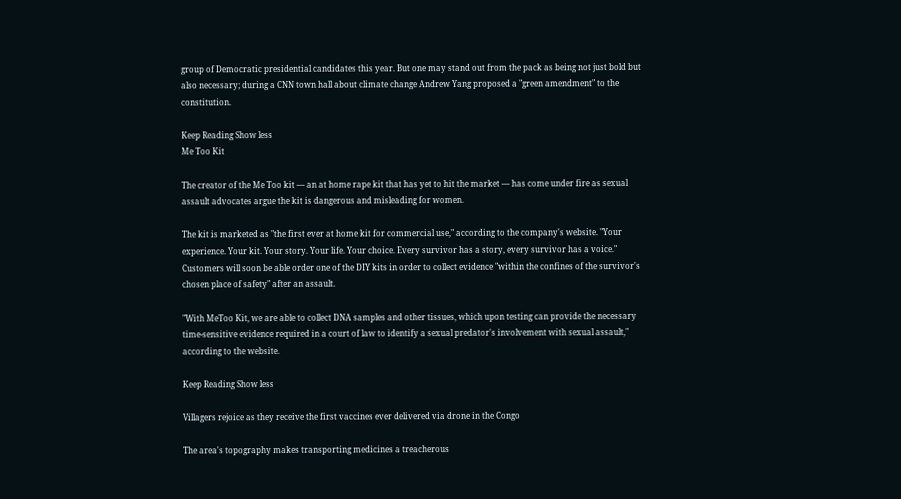group of Democratic presidential candidates this year. But one may stand out from the pack as being not just bold but also necessary; during a CNN town hall about climate change Andrew Yang proposed a "green amendment" to the constitution.

Keep Reading Show less
Me Too Kit

The creator of the Me Too kit — an at home rape kit that has yet to hit the market — has come under fire as sexual assault advocates argue the kit is dangerous and misleading for women.

The kit is marketed as "the first ever at home kit for commercial use," according to the company's website. "Your experience. Your kit. Your story. Your life. Your choice. Every survivor has a story, every survivor has a voice." Customers will soon be able order one of the DIY kits in order to collect evidence "within the confines of the survivor's chosen place of safety" after an assault.

"With MeToo Kit, we are able to collect DNA samples and other tissues, which upon testing can provide the necessary time-sensitive evidence required in a court of law to identify a sexual predator's involvement with sexual assault," according to the website.

Keep Reading Show less

Villagers rejoice as they receive the first vaccines ever delivered via drone in the Congo

The area's topography makes transporting medicines a treacherous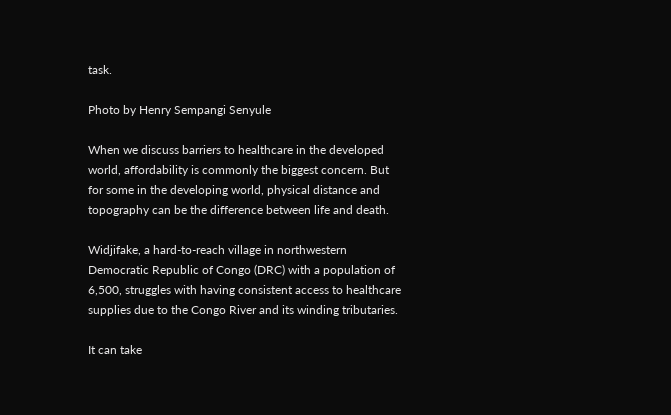task.

Photo by Henry Sempangi Senyule

When we discuss barriers to healthcare in the developed world, affordability is commonly the biggest concern. But for some in the developing world, physical distance and topography can be the difference between life and death.

Widjifake, a hard-to-reach village in northwestern Democratic Republic of Congo (DRC) with a population of 6,500, struggles with having consistent access to healthcare supplies due to the Congo River and its winding tributaries.

It can take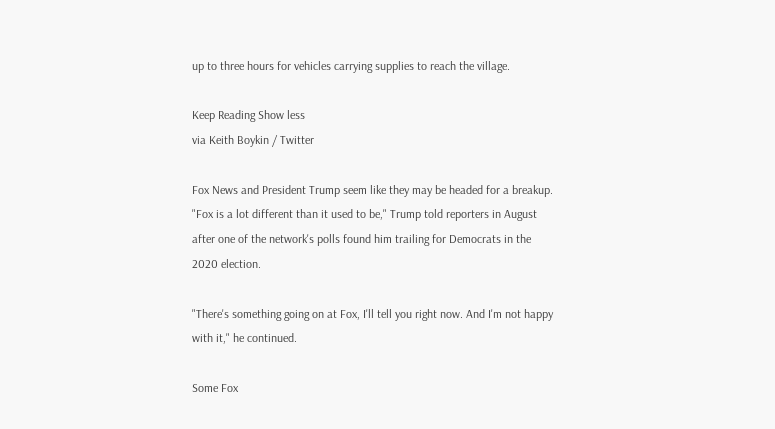up to three hours for vehicles carrying supplies to reach the village.

Keep Reading Show less
via Keith Boykin / Twitter

Fox News and President Trump seem like they may be headed for a breakup. "Fox is a lot different than it used to be," Trump told reporters in August after one of the network's polls found him trailing for Democrats in the 2020 election.

"There's something going on at Fox, I'll tell you right now. And I'm not happy with it," he continued.

Some Fox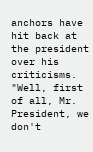anchors have hit back at the president over his criticisms. "Well, first of all, Mr. President, we don't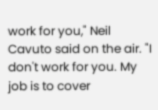work for you," Neil Cavuto said on the air. "I don't work for you. My job is to cover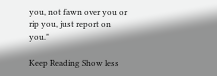you, not fawn over you or rip you, just report on you."

Keep Reading Show less